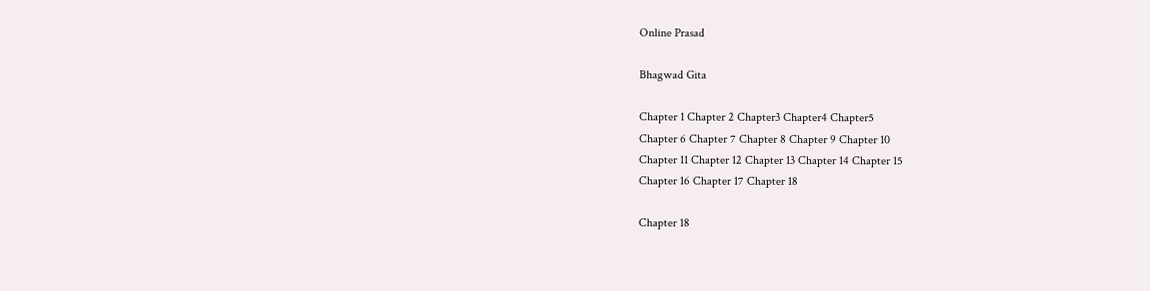Online Prasad

Bhagwad Gita

Chapter 1 Chapter 2 Chapter3 Chapter4 Chapter5
Chapter 6 Chapter 7 Chapter 8 Chapter 9 Chapter 10
Chapter 11 Chapter 12 Chapter 13 Chapter 14 Chapter 15
Chapter 16 Chapter 17 Chapter 18

Chapter 18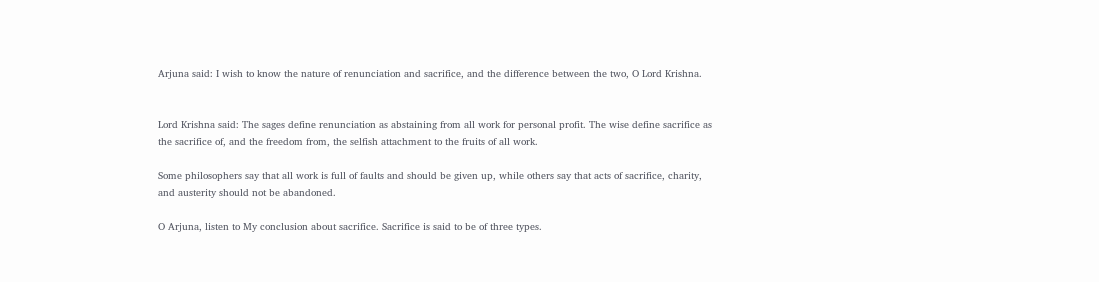Arjuna said: I wish to know the nature of renunciation and sacrifice, and the difference between the two, O Lord Krishna.


Lord Krishna said: The sages define renunciation as abstaining from all work for personal profit. The wise define sacrifice as the sacrifice of, and the freedom from, the selfish attachment to the fruits of all work.

Some philosophers say that all work is full of faults and should be given up, while others say that acts of sacrifice, charity, and austerity should not be abandoned.

O Arjuna, listen to My conclusion about sacrifice. Sacrifice is said to be of three types.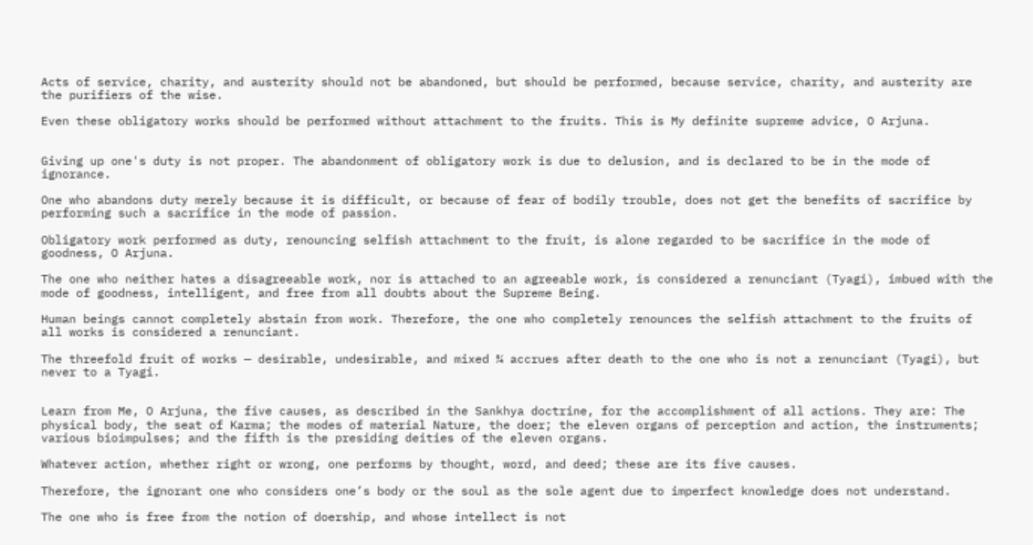Acts of service, charity, and austerity should not be abandoned, but should be performed, because service, charity, and austerity are the purifiers of the wise.

Even these obligatory works should be performed without attachment to the fruits. This is My definite supreme advice, O Arjuna.


Giving up one's duty is not proper. The abandonment of obligatory work is due to delusion, and is declared to be in the mode of ignorance.

One who abandons duty merely because it is difficult, or because of fear of bodily trouble, does not get the benefits of sacrifice by performing such a sacrifice in the mode of passion.

Obligatory work performed as duty, renouncing selfish attachment to the fruit, is alone regarded to be sacrifice in the mode of goodness, O Arjuna.

The one who neither hates a disagreeable work, nor is attached to an agreeable work, is considered a renunciant (Tyagi), imbued with the mode of goodness, intelligent, and free from all doubts about the Supreme Being.

Human beings cannot completely abstain from work. Therefore, the one who completely renounces the selfish attachment to the fruits of all works is considered a renunciant.

The threefold fruit of works — desirable, undesirable, and mixed ¾ accrues after death to the one who is not a renunciant (Tyagi), but never to a Tyagi.


Learn from Me, O Arjuna, the five causes, as described in the Sankhya doctrine, for the accomplishment of all actions. They are: The physical body, the seat of Karma; the modes of material Nature, the doer; the eleven organs of perception and action, the instruments; various bioimpulses; and the fifth is the presiding deities of the eleven organs.

Whatever action, whether right or wrong, one performs by thought, word, and deed; these are its five causes.

Therefore, the ignorant one who considers one’s body or the soul as the sole agent due to imperfect knowledge does not understand.

The one who is free from the notion of doership, and whose intellect is not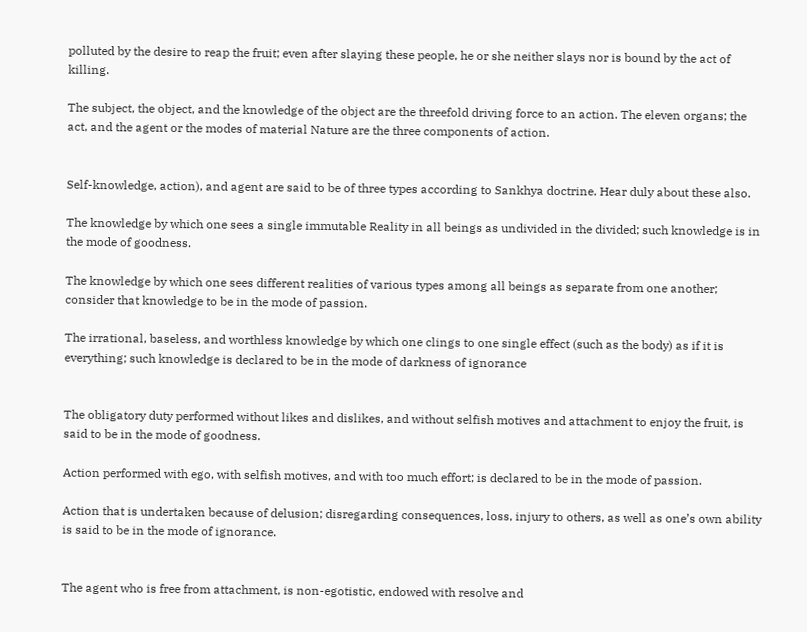polluted by the desire to reap the fruit; even after slaying these people, he or she neither slays nor is bound by the act of killing.

The subject, the object, and the knowledge of the object are the threefold driving force to an action. The eleven organs; the act, and the agent or the modes of material Nature are the three components of action.


Self-knowledge, action), and agent are said to be of three types according to Sankhya doctrine. Hear duly about these also.

The knowledge by which one sees a single immutable Reality in all beings as undivided in the divided; such knowledge is in the mode of goodness.

The knowledge by which one sees different realities of various types among all beings as separate from one another; consider that knowledge to be in the mode of passion.

The irrational, baseless, and worthless knowledge by which one clings to one single effect (such as the body) as if it is everything; such knowledge is declared to be in the mode of darkness of ignorance


The obligatory duty performed without likes and dislikes, and without selfish motives and attachment to enjoy the fruit, is said to be in the mode of goodness.

Action performed with ego, with selfish motives, and with too much effort; is declared to be in the mode of passion.

Action that is undertaken because of delusion; disregarding consequences, loss, injury to others, as well as one’s own ability is said to be in the mode of ignorance.


The agent who is free from attachment, is non-egotistic, endowed with resolve and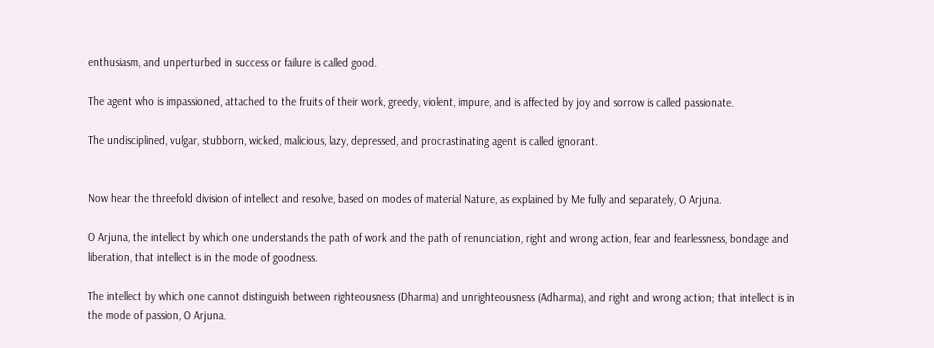enthusiasm, and unperturbed in success or failure is called good.

The agent who is impassioned, attached to the fruits of their work, greedy, violent, impure, and is affected by joy and sorrow is called passionate.

The undisciplined, vulgar, stubborn, wicked, malicious, lazy, depressed, and procrastinating agent is called ignorant.


Now hear the threefold division of intellect and resolve, based on modes of material Nature, as explained by Me fully and separately, O Arjuna.

O Arjuna, the intellect by which one understands the path of work and the path of renunciation, right and wrong action, fear and fearlessness, bondage and liberation, that intellect is in the mode of goodness.

The intellect by which one cannot distinguish between righteousness (Dharma) and unrighteousness (Adharma), and right and wrong action; that intellect is in the mode of passion, O Arjuna.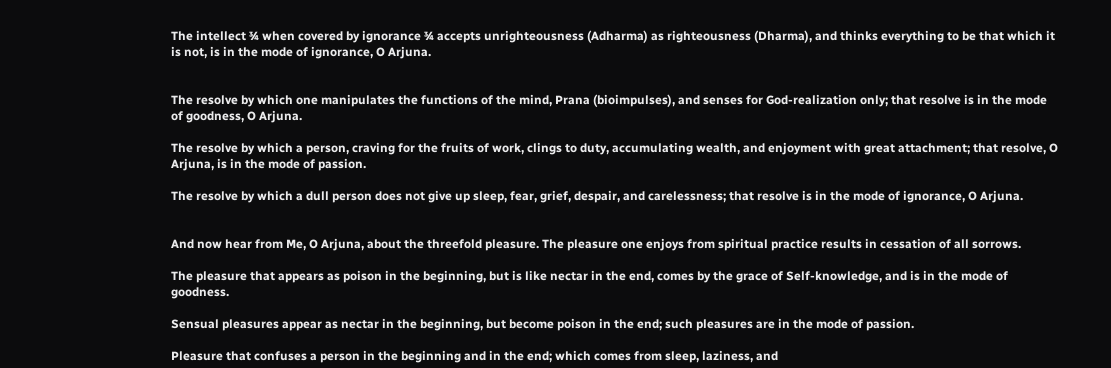The intellect ¾ when covered by ignorance ¾ accepts unrighteousness (Adharma) as righteousness (Dharma), and thinks everything to be that which it is not, is in the mode of ignorance, O Arjuna.


The resolve by which one manipulates the functions of the mind, Prana (bioimpulses), and senses for God-realization only; that resolve is in the mode of goodness, O Arjuna.

The resolve by which a person, craving for the fruits of work, clings to duty, accumulating wealth, and enjoyment with great attachment; that resolve, O Arjuna, is in the mode of passion.

The resolve by which a dull person does not give up sleep, fear, grief, despair, and carelessness; that resolve is in the mode of ignorance, O Arjuna.


And now hear from Me, O Arjuna, about the threefold pleasure. The pleasure one enjoys from spiritual practice results in cessation of all sorrows.

The pleasure that appears as poison in the beginning, but is like nectar in the end, comes by the grace of Self-knowledge, and is in the mode of goodness.

Sensual pleasures appear as nectar in the beginning, but become poison in the end; such pleasures are in the mode of passion.

Pleasure that confuses a person in the beginning and in the end; which comes from sleep, laziness, and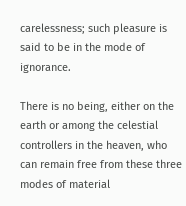carelessness; such pleasure is said to be in the mode of ignorance.

There is no being, either on the earth or among the celestial controllers in the heaven, who can remain free from these three modes of material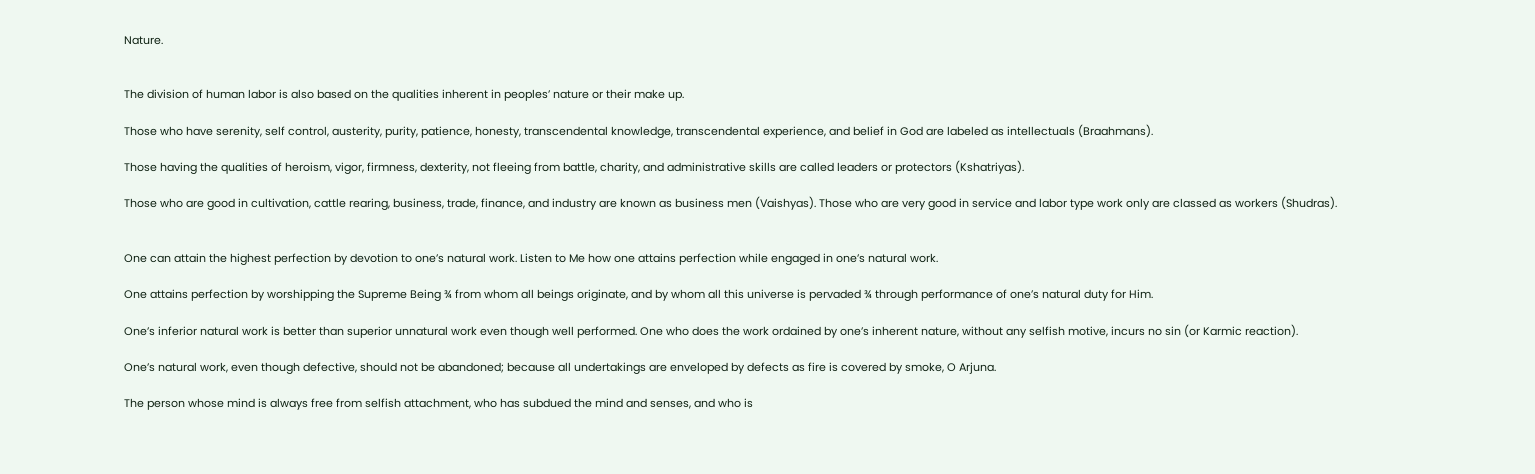Nature.


The division of human labor is also based on the qualities inherent in peoples’ nature or their make up.

Those who have serenity, self control, austerity, purity, patience, honesty, transcendental knowledge, transcendental experience, and belief in God are labeled as intellectuals (Braahmans).

Those having the qualities of heroism, vigor, firmness, dexterity, not fleeing from battle, charity, and administrative skills are called leaders or protectors (Kshatriyas).

Those who are good in cultivation, cattle rearing, business, trade, finance, and industry are known as business men (Vaishyas). Those who are very good in service and labor type work only are classed as workers (Shudras).


One can attain the highest perfection by devotion to one’s natural work. Listen to Me how one attains perfection while engaged in one’s natural work.

One attains perfection by worshipping the Supreme Being ¾ from whom all beings originate, and by whom all this universe is pervaded ¾ through performance of one’s natural duty for Him.

One’s inferior natural work is better than superior unnatural work even though well performed. One who does the work ordained by one’s inherent nature, without any selfish motive, incurs no sin (or Karmic reaction).

One’s natural work, even though defective, should not be abandoned; because all undertakings are enveloped by defects as fire is covered by smoke, O Arjuna.

The person whose mind is always free from selfish attachment, who has subdued the mind and senses, and who is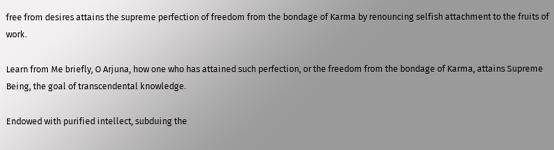free from desires attains the supreme perfection of freedom from the bondage of Karma by renouncing selfish attachment to the fruits of work.

Learn from Me briefly, O Arjuna, how one who has attained such perfection, or the freedom from the bondage of Karma, attains Supreme Being, the goal of transcendental knowledge.

Endowed with purified intellect, subduing the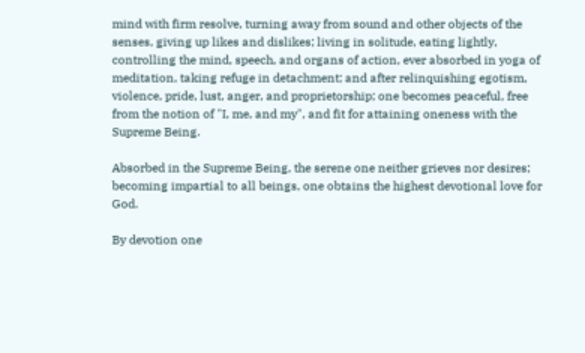mind with firm resolve, turning away from sound and other objects of the senses, giving up likes and dislikes; living in solitude, eating lightly, controlling the mind, speech, and organs of action, ever absorbed in yoga of meditation, taking refuge in detachment; and after relinquishing egotism, violence, pride, lust, anger, and proprietorship; one becomes peaceful, free from the notion of "I, me, and my", and fit for attaining oneness with the Supreme Being.

Absorbed in the Supreme Being, the serene one neither grieves nor desires; becoming impartial to all beings, one obtains the highest devotional love for God.

By devotion one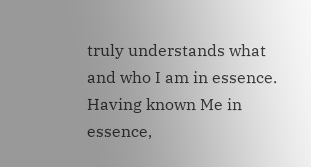truly understands what and who I am in essence. Having known Me in essence,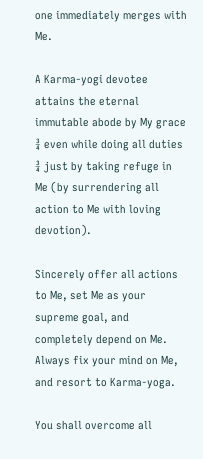one immediately merges with Me.

A Karma-yogi devotee attains the eternal immutable abode by My grace ¾ even while doing all duties ¾ just by taking refuge in Me (by surrendering all action to Me with loving devotion).

Sincerely offer all actions to Me, set Me as your supreme goal, and completely depend on Me. Always fix your mind on Me, and resort to Karma-yoga.

You shall overcome all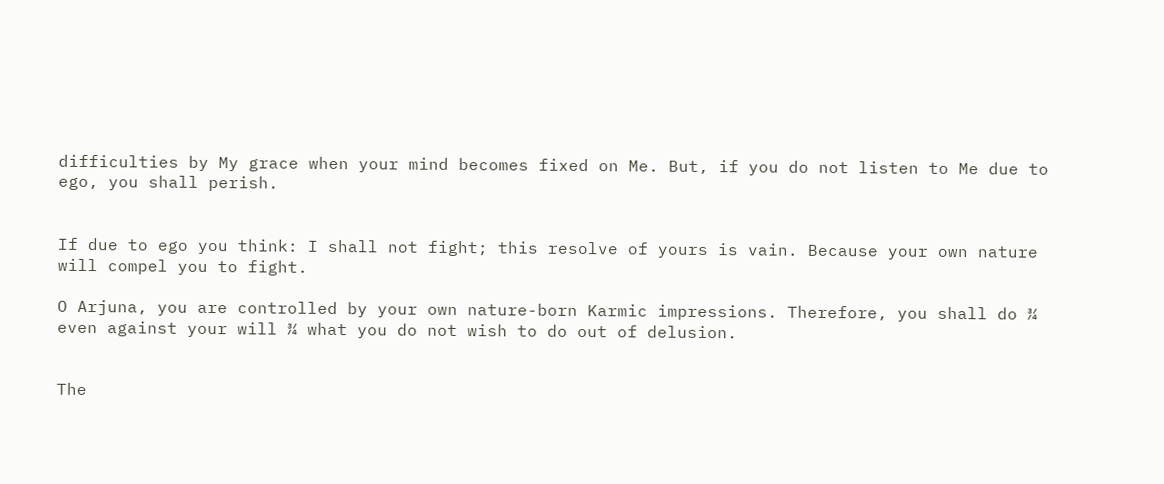difficulties by My grace when your mind becomes fixed on Me. But, if you do not listen to Me due to ego, you shall perish.


If due to ego you think: I shall not fight; this resolve of yours is vain. Because your own nature will compel you to fight.

O Arjuna, you are controlled by your own nature-born Karmic impressions. Therefore, you shall do ¾ even against your will ¾ what you do not wish to do out of delusion.


The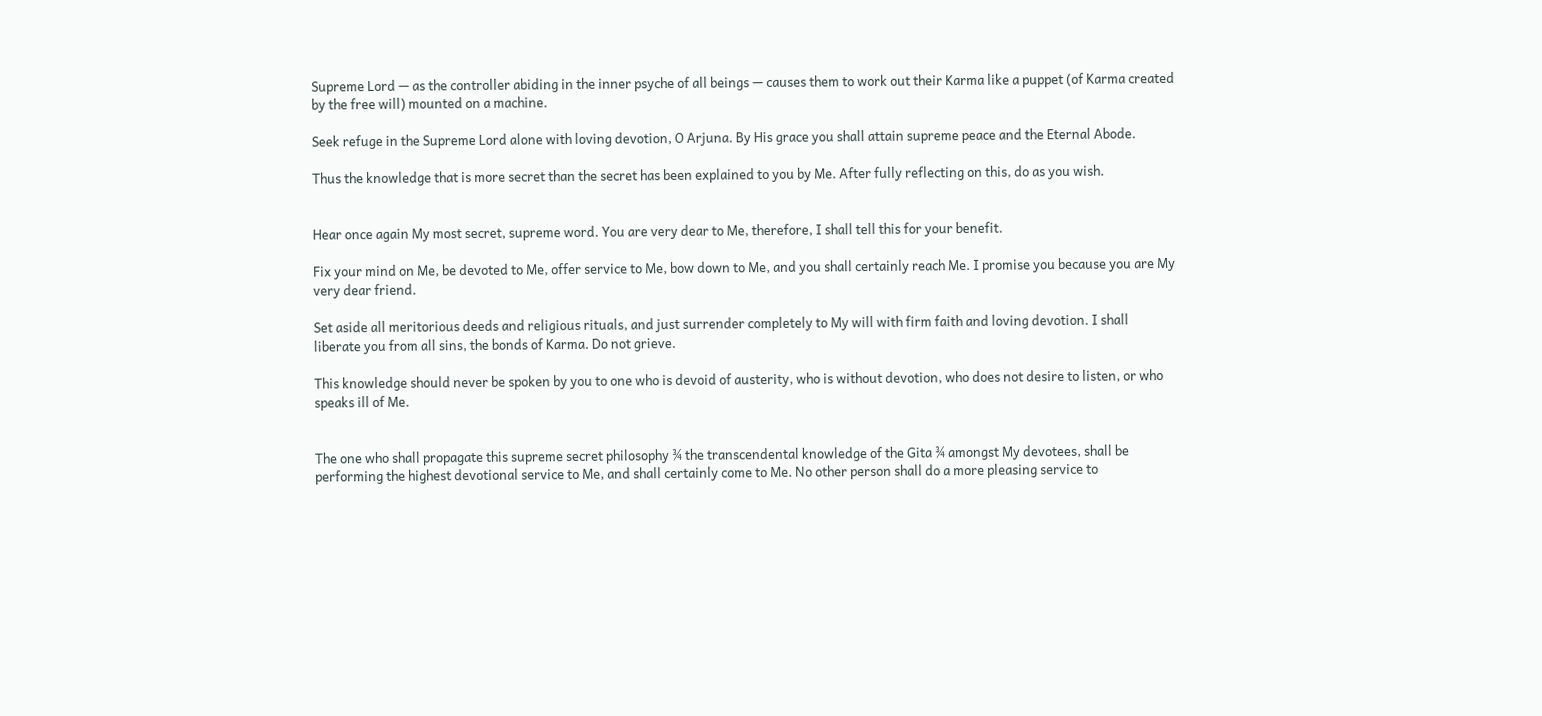Supreme Lord — as the controller abiding in the inner psyche of all beings — causes them to work out their Karma like a puppet (of Karma created by the free will) mounted on a machine.

Seek refuge in the Supreme Lord alone with loving devotion, O Arjuna. By His grace you shall attain supreme peace and the Eternal Abode.

Thus the knowledge that is more secret than the secret has been explained to you by Me. After fully reflecting on this, do as you wish.


Hear once again My most secret, supreme word. You are very dear to Me, therefore, I shall tell this for your benefit.

Fix your mind on Me, be devoted to Me, offer service to Me, bow down to Me, and you shall certainly reach Me. I promise you because you are My very dear friend.

Set aside all meritorious deeds and religious rituals, and just surrender completely to My will with firm faith and loving devotion. I shall liberate you from all sins, the bonds of Karma. Do not grieve.

This knowledge should never be spoken by you to one who is devoid of austerity, who is without devotion, who does not desire to listen, or who speaks ill of Me.


The one who shall propagate this supreme secret philosophy ¾ the transcendental knowledge of the Gita ¾ amongst My devotees, shall be performing the highest devotional service to Me, and shall certainly come to Me. No other person shall do a more pleasing service to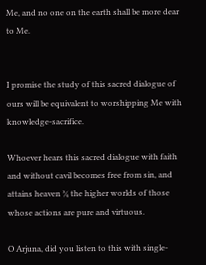Me, and no one on the earth shall be more dear to Me.


I promise the study of this sacred dialogue of ours will be equivalent to worshipping Me with knowledge-sacrifice.

Whoever hears this sacred dialogue with faith and without cavil becomes free from sin, and attains heaven ¾ the higher worlds of those whose actions are pure and virtuous.

O Arjuna, did you listen to this with single-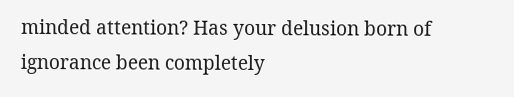minded attention? Has your delusion born of ignorance been completely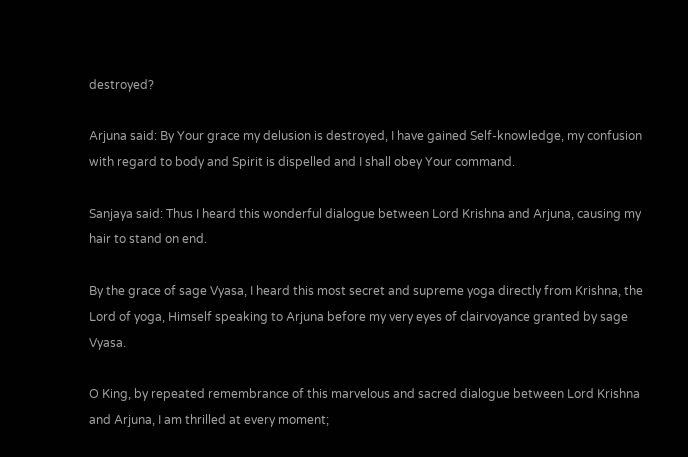destroyed?

Arjuna said: By Your grace my delusion is destroyed, I have gained Self-knowledge, my confusion with regard to body and Spirit is dispelled and I shall obey Your command.

Sanjaya said: Thus I heard this wonderful dialogue between Lord Krishna and Arjuna, causing my hair to stand on end.

By the grace of sage Vyasa, I heard this most secret and supreme yoga directly from Krishna, the Lord of yoga, Himself speaking to Arjuna before my very eyes of clairvoyance granted by sage Vyasa.

O King, by repeated remembrance of this marvelous and sacred dialogue between Lord Krishna and Arjuna, I am thrilled at every moment;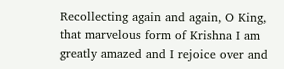Recollecting again and again, O King, that marvelous form of Krishna I am greatly amazed and I rejoice over and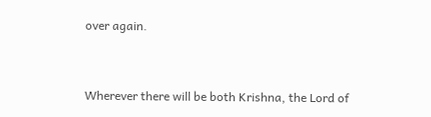over again.


Wherever there will be both Krishna, the Lord of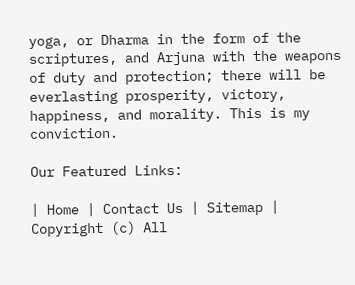yoga, or Dharma in the form of the scriptures, and Arjuna with the weapons of duty and protection; there will be everlasting prosperity, victory, happiness, and morality. This is my conviction.

Our Featured Links:

| Home | Contact Us | Sitemap |
Copyright (c) All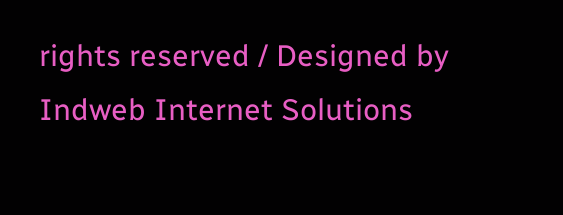rights reserved / Designed by Indweb Internet Solutions